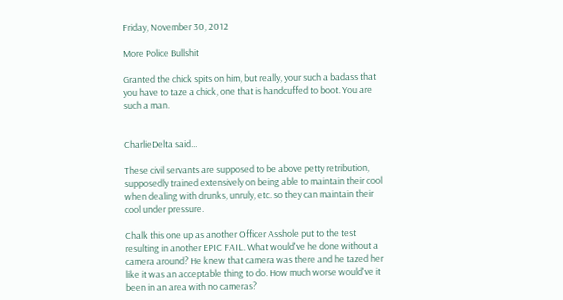Friday, November 30, 2012

More Police Bullshit

Granted the chick spits on him, but really, your such a badass that you have to taze a chick, one that is handcuffed to boot. You are such a man.


CharlieDelta said...

These civil servants are supposed to be above petty retribution, supposedly trained extensively on being able to maintain their cool when dealing with drunks, unruly, etc. so they can maintain their cool under pressure.

Chalk this one up as another Officer Asshole put to the test resulting in another EPIC FAIL. What would've he done without a camera around? He knew that camera was there and he tazed her like it was an acceptable thing to do. How much worse would've it been in an area with no cameras?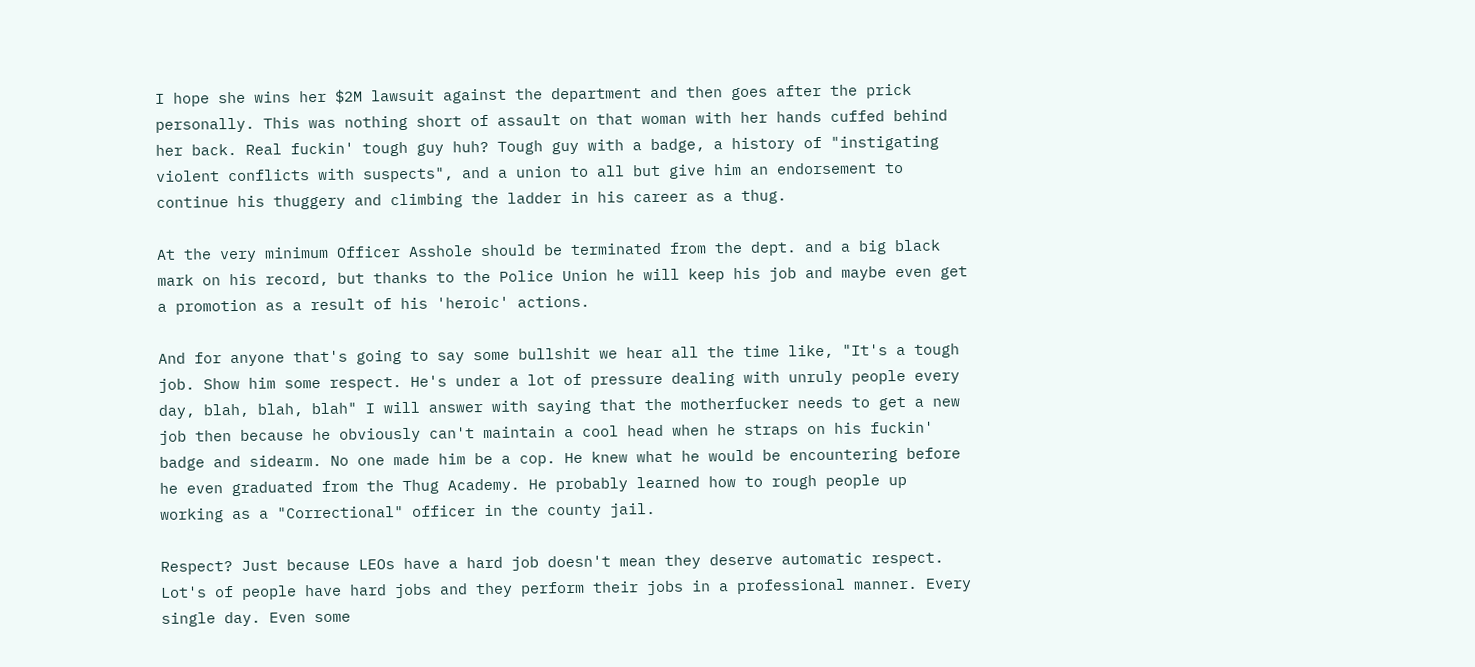I hope she wins her $2M lawsuit against the department and then goes after the prick personally. This was nothing short of assault on that woman with her hands cuffed behind her back. Real fuckin' tough guy huh? Tough guy with a badge, a history of "instigating violent conflicts with suspects", and a union to all but give him an endorsement to continue his thuggery and climbing the ladder in his career as a thug.

At the very minimum Officer Asshole should be terminated from the dept. and a big black mark on his record, but thanks to the Police Union he will keep his job and maybe even get a promotion as a result of his 'heroic' actions.

And for anyone that's going to say some bullshit we hear all the time like, "It's a tough job. Show him some respect. He's under a lot of pressure dealing with unruly people every day, blah, blah, blah" I will answer with saying that the motherfucker needs to get a new job then because he obviously can't maintain a cool head when he straps on his fuckin' badge and sidearm. No one made him be a cop. He knew what he would be encountering before he even graduated from the Thug Academy. He probably learned how to rough people up working as a "Correctional" officer in the county jail.

Respect? Just because LEOs have a hard job doesn't mean they deserve automatic respect. Lot's of people have hard jobs and they perform their jobs in a professional manner. Every single day. Even some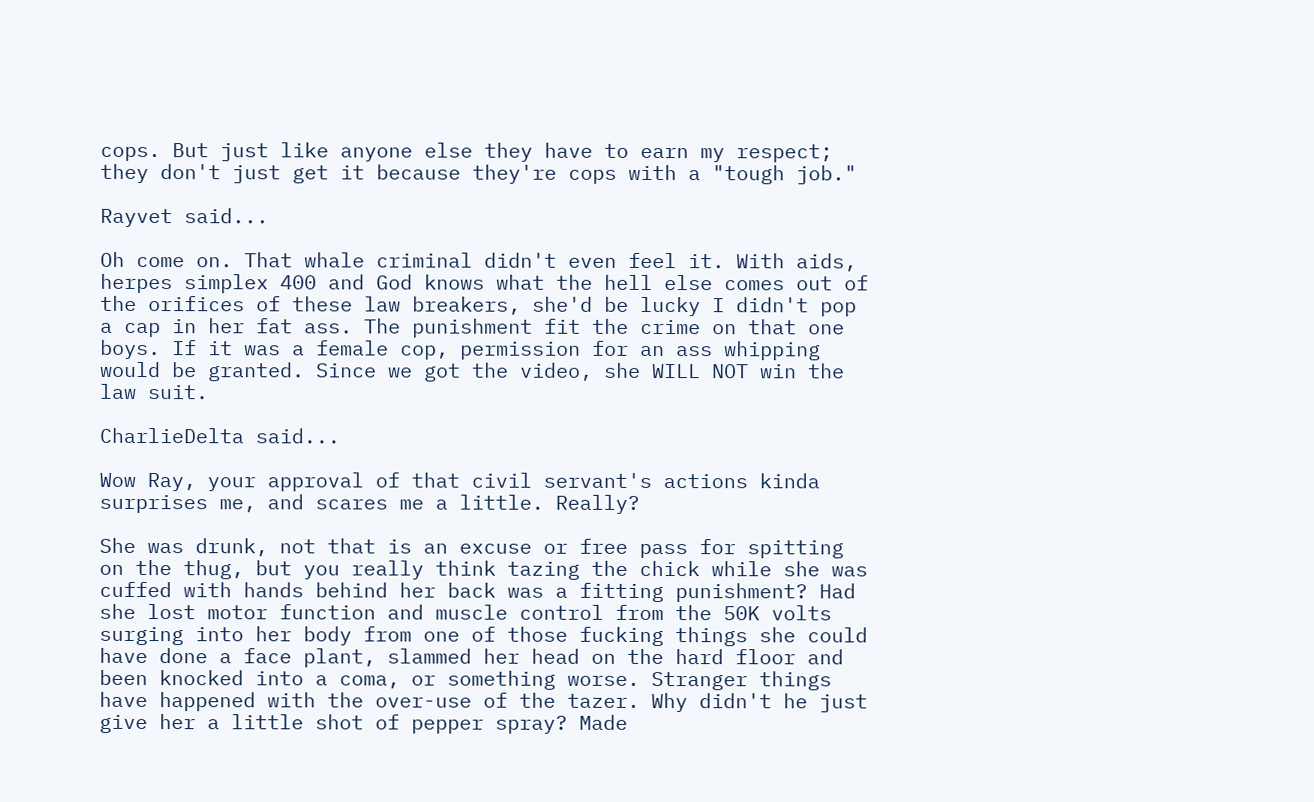cops. But just like anyone else they have to earn my respect; they don't just get it because they're cops with a "tough job."

Rayvet said...

Oh come on. That whale criminal didn't even feel it. With aids, herpes simplex 400 and God knows what the hell else comes out of the orifices of these law breakers, she'd be lucky I didn't pop a cap in her fat ass. The punishment fit the crime on that one boys. If it was a female cop, permission for an ass whipping would be granted. Since we got the video, she WILL NOT win the law suit.

CharlieDelta said...

Wow Ray, your approval of that civil servant's actions kinda surprises me, and scares me a little. Really?

She was drunk, not that is an excuse or free pass for spitting on the thug, but you really think tazing the chick while she was cuffed with hands behind her back was a fitting punishment? Had she lost motor function and muscle control from the 50K volts surging into her body from one of those fucking things she could have done a face plant, slammed her head on the hard floor and been knocked into a coma, or something worse. Stranger things have happened with the over-use of the tazer. Why didn't he just give her a little shot of pepper spray? Made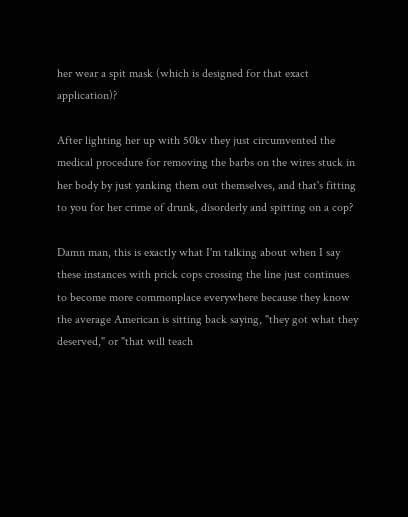her wear a spit mask (which is designed for that exact application)?

After lighting her up with 50kv they just circumvented the medical procedure for removing the barbs on the wires stuck in her body by just yanking them out themselves, and that's fitting to you for her crime of drunk, disorderly and spitting on a cop?

Damn man, this is exactly what I'm talking about when I say these instances with prick cops crossing the line just continues to become more commonplace everywhere because they know the average American is sitting back saying, "they got what they deserved," or "that will teach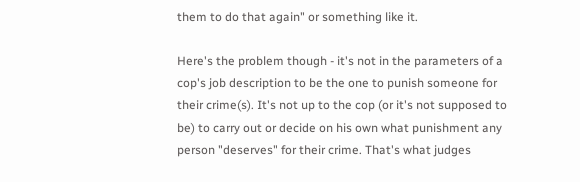them to do that again" or something like it.

Here's the problem though - it's not in the parameters of a cop's job description to be the one to punish someone for their crime(s). It's not up to the cop (or it's not supposed to be) to carry out or decide on his own what punishment any person "deserves" for their crime. That's what judges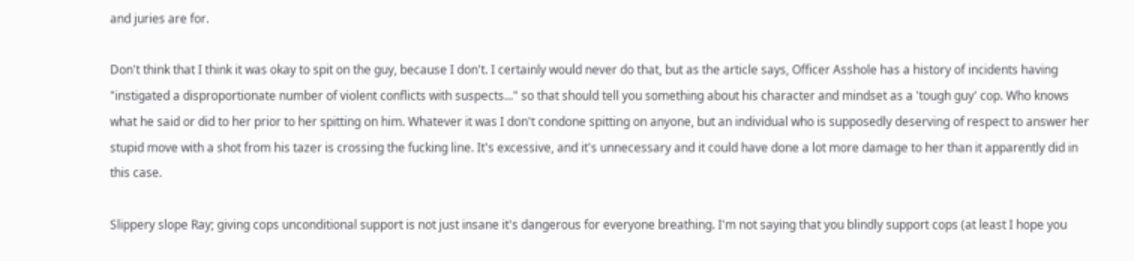and juries are for.

Don't think that I think it was okay to spit on the guy, because I don't. I certainly would never do that, but as the article says, Officer Asshole has a history of incidents having "instigated a disproportionate number of violent conflicts with suspects..." so that should tell you something about his character and mindset as a 'tough guy' cop. Who knows what he said or did to her prior to her spitting on him. Whatever it was I don't condone spitting on anyone, but an individual who is supposedly deserving of respect to answer her stupid move with a shot from his tazer is crossing the fucking line. It's excessive, and it's unnecessary and it could have done a lot more damage to her than it apparently did in this case.

Slippery slope Ray; giving cops unconditional support is not just insane it's dangerous for everyone breathing. I'm not saying that you blindly support cops (at least I hope you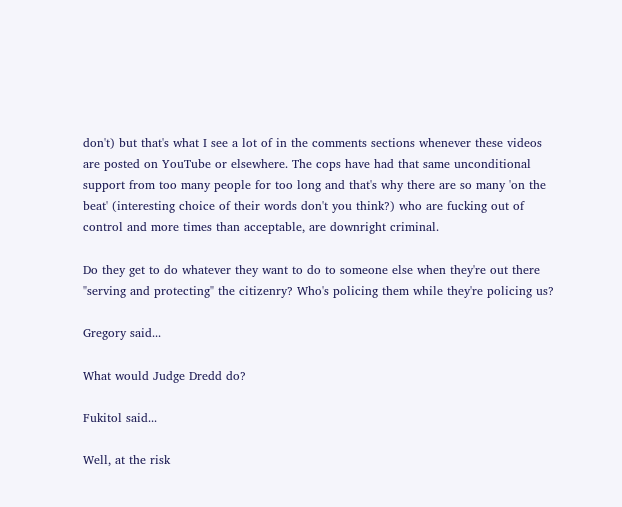don't) but that's what I see a lot of in the comments sections whenever these videos are posted on YouTube or elsewhere. The cops have had that same unconditional support from too many people for too long and that's why there are so many 'on the beat' (interesting choice of their words don't you think?) who are fucking out of control and more times than acceptable, are downright criminal.

Do they get to do whatever they want to do to someone else when they're out there "serving and protecting" the citizenry? Who's policing them while they're policing us?

Gregory said...

What would Judge Dredd do?

Fukitol said...

Well, at the risk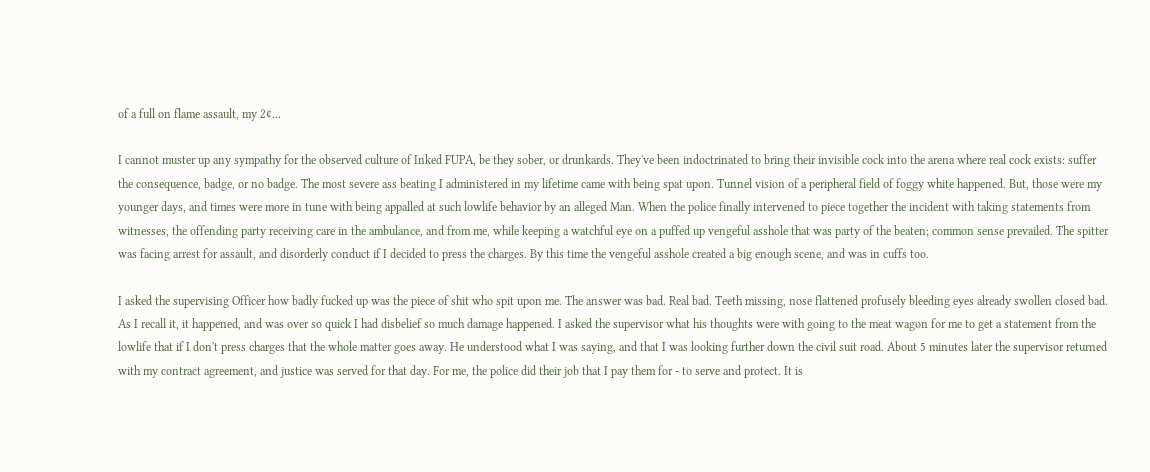of a full on flame assault, my 2¢...

I cannot muster up any sympathy for the observed culture of Inked FUPA, be they sober, or drunkards. They've been indoctrinated to bring their invisible cock into the arena where real cock exists: suffer the consequence, badge, or no badge. The most severe ass beating I administered in my lifetime came with being spat upon. Tunnel vision of a peripheral field of foggy white happened. But, those were my younger days, and times were more in tune with being appalled at such lowlife behavior by an alleged Man. When the police finally intervened to piece together the incident with taking statements from witnesses, the offending party receiving care in the ambulance, and from me, while keeping a watchful eye on a puffed up vengeful asshole that was party of the beaten; common sense prevailed. The spitter was facing arrest for assault, and disorderly conduct if I decided to press the charges. By this time the vengeful asshole created a big enough scene, and was in cuffs too.

I asked the supervising Officer how badly fucked up was the piece of shit who spit upon me. The answer was bad. Real bad. Teeth missing, nose flattened profusely bleeding eyes already swollen closed bad. As I recall it, it happened, and was over so quick I had disbelief so much damage happened. I asked the supervisor what his thoughts were with going to the meat wagon for me to get a statement from the lowlife that if I don't press charges that the whole matter goes away. He understood what I was saying, and that I was looking further down the civil suit road. About 5 minutes later the supervisor returned with my contract agreement, and justice was served for that day. For me, the police did their job that I pay them for - to serve and protect. It is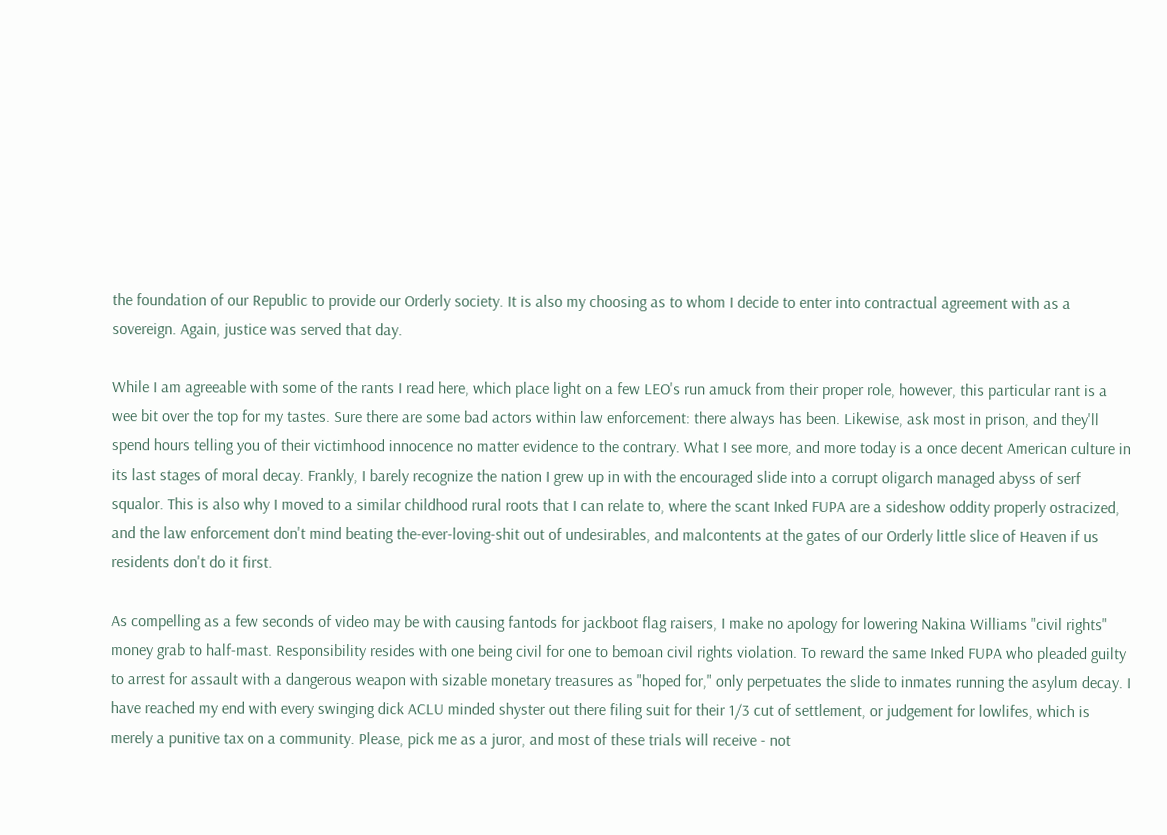the foundation of our Republic to provide our Orderly society. It is also my choosing as to whom I decide to enter into contractual agreement with as a sovereign. Again, justice was served that day.

While I am agreeable with some of the rants I read here, which place light on a few LEO's run amuck from their proper role, however, this particular rant is a wee bit over the top for my tastes. Sure there are some bad actors within law enforcement: there always has been. Likewise, ask most in prison, and they'll spend hours telling you of their victimhood innocence no matter evidence to the contrary. What I see more, and more today is a once decent American culture in its last stages of moral decay. Frankly, I barely recognize the nation I grew up in with the encouraged slide into a corrupt oligarch managed abyss of serf squalor. This is also why I moved to a similar childhood rural roots that I can relate to, where the scant Inked FUPA are a sideshow oddity properly ostracized, and the law enforcement don't mind beating the-ever-loving-shit out of undesirables, and malcontents at the gates of our Orderly little slice of Heaven if us residents don't do it first.

As compelling as a few seconds of video may be with causing fantods for jackboot flag raisers, I make no apology for lowering Nakina Williams "civil rights" money grab to half-mast. Responsibility resides with one being civil for one to bemoan civil rights violation. To reward the same Inked FUPA who pleaded guilty to arrest for assault with a dangerous weapon with sizable monetary treasures as "hoped for," only perpetuates the slide to inmates running the asylum decay. I have reached my end with every swinging dick ACLU minded shyster out there filing suit for their 1/3 cut of settlement, or judgement for lowlifes, which is merely a punitive tax on a community. Please, pick me as a juror, and most of these trials will receive - not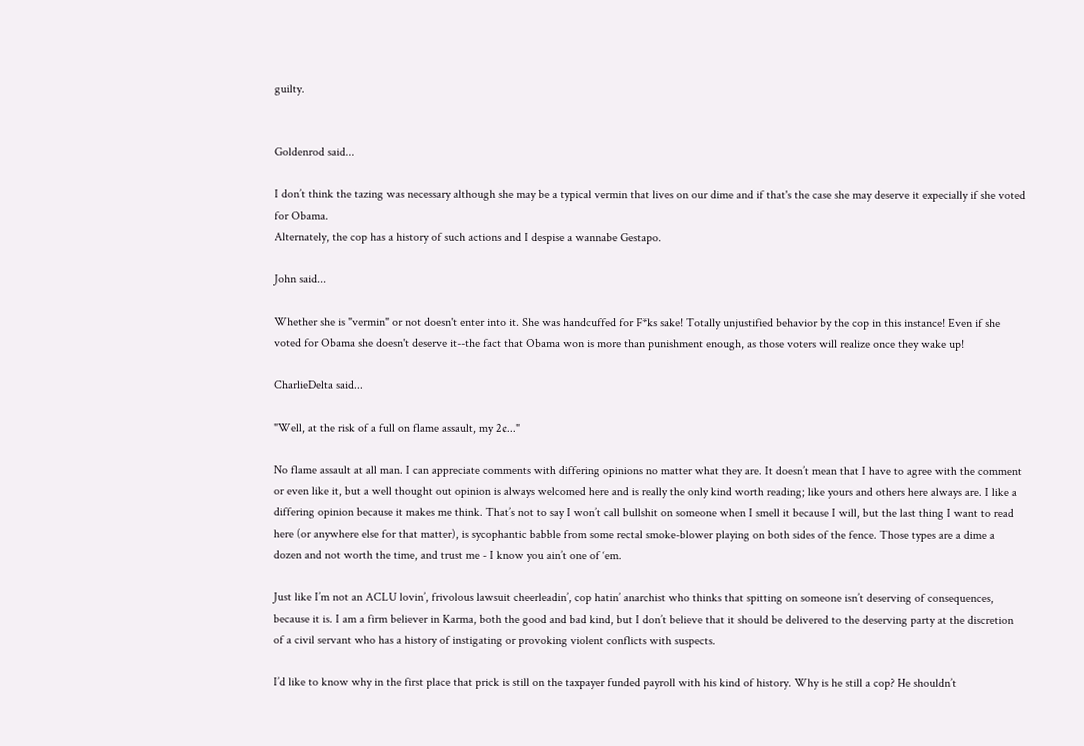guilty.


Goldenrod said...

I don’t think the tazing was necessary although she may be a typical vermin that lives on our dime and if that's the case she may deserve it expecially if she voted for Obama.
Alternately, the cop has a history of such actions and I despise a wannabe Gestapo.

John said...

Whether she is "vermin" or not doesn't enter into it. She was handcuffed for F*ks sake! Totally unjustified behavior by the cop in this instance! Even if she voted for Obama she doesn't deserve it--the fact that Obama won is more than punishment enough, as those voters will realize once they wake up!

CharlieDelta said...

"Well, at the risk of a full on flame assault, my 2¢..."

No flame assault at all man. I can appreciate comments with differing opinions no matter what they are. It doesn’t mean that I have to agree with the comment or even like it, but a well thought out opinion is always welcomed here and is really the only kind worth reading; like yours and others here always are. I like a differing opinion because it makes me think. That’s not to say I won’t call bullshit on someone when I smell it because I will, but the last thing I want to read here (or anywhere else for that matter), is sycophantic babble from some rectal smoke-blower playing on both sides of the fence. Those types are a dime a dozen and not worth the time, and trust me - I know you ain’t one of ‘em.

Just like I’m not an ACLU lovin’, frivolous lawsuit cheerleadin’, cop hatin’ anarchist who thinks that spitting on someone isn’t deserving of consequences, because it is. I am a firm believer in Karma, both the good and bad kind, but I don’t believe that it should be delivered to the deserving party at the discretion of a civil servant who has a history of instigating or provoking violent conflicts with suspects.

I’d like to know why in the first place that prick is still on the taxpayer funded payroll with his kind of history. Why is he still a cop? He shouldn’t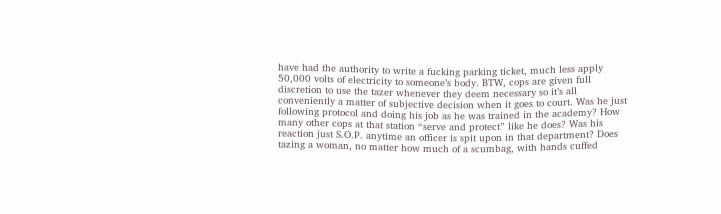have had the authority to write a fucking parking ticket, much less apply 50,000 volts of electricity to someone’s body. BTW, cops are given full discretion to use the tazer whenever they deem necessary so it’s all conveniently a matter of subjective decision when it goes to court. Was he just following protocol and doing his job as he was trained in the academy? How many other cops at that station “serve and protect” like he does? Was his reaction just S.O.P. anytime an officer is spit upon in that department? Does tazing a woman, no matter how much of a scumbag, with hands cuffed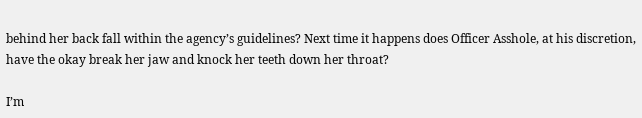behind her back fall within the agency’s guidelines? Next time it happens does Officer Asshole, at his discretion, have the okay break her jaw and knock her teeth down her throat?

I’m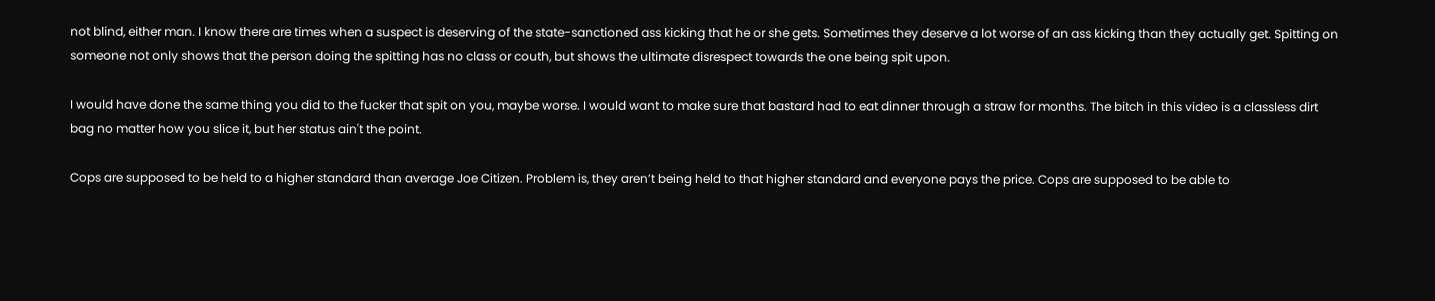not blind, either man. I know there are times when a suspect is deserving of the state-sanctioned ass kicking that he or she gets. Sometimes they deserve a lot worse of an ass kicking than they actually get. Spitting on someone not only shows that the person doing the spitting has no class or couth, but shows the ultimate disrespect towards the one being spit upon.

I would have done the same thing you did to the fucker that spit on you, maybe worse. I would want to make sure that bastard had to eat dinner through a straw for months. The bitch in this video is a classless dirt bag no matter how you slice it, but her status ain't the point.

Cops are supposed to be held to a higher standard than average Joe Citizen. Problem is, they aren’t being held to that higher standard and everyone pays the price. Cops are supposed to be able to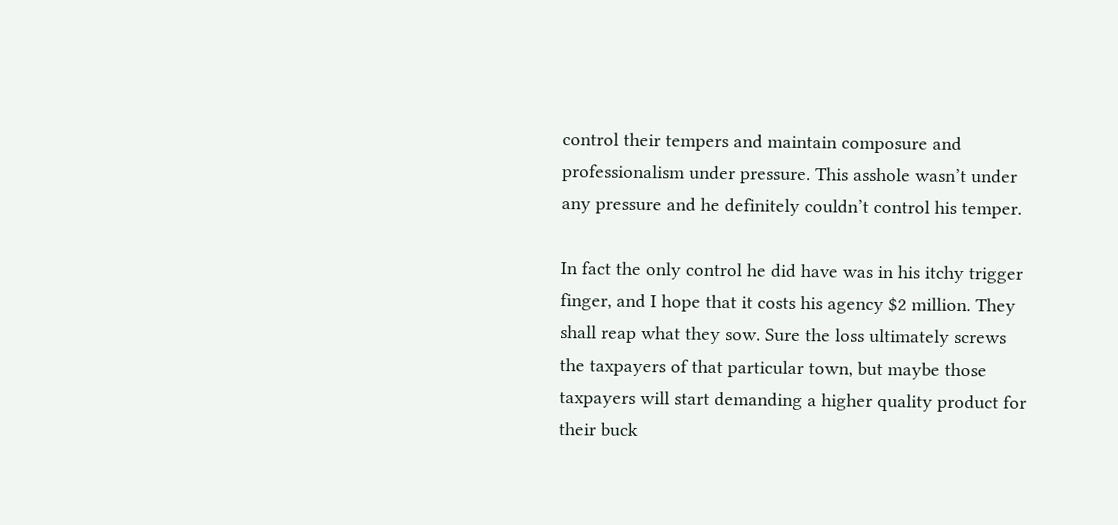control their tempers and maintain composure and professionalism under pressure. This asshole wasn’t under any pressure and he definitely couldn’t control his temper.

In fact the only control he did have was in his itchy trigger finger, and I hope that it costs his agency $2 million. They shall reap what they sow. Sure the loss ultimately screws the taxpayers of that particular town, but maybe those taxpayers will start demanding a higher quality product for their buck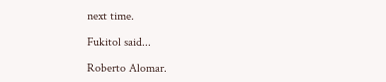next time.

Fukitol said...

Roberto Alomar.